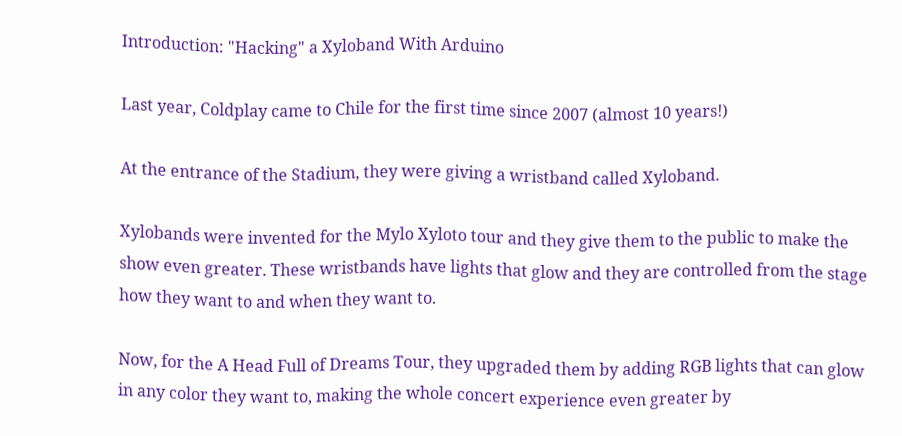Introduction: "Hacking" a Xyloband With Arduino

Last year, Coldplay came to Chile for the first time since 2007 (almost 10 years!)

At the entrance of the Stadium, they were giving a wristband called Xyloband.

Xylobands were invented for the Mylo Xyloto tour and they give them to the public to make the show even greater. These wristbands have lights that glow and they are controlled from the stage how they want to and when they want to.

Now, for the A Head Full of Dreams Tour, they upgraded them by adding RGB lights that can glow in any color they want to, making the whole concert experience even greater by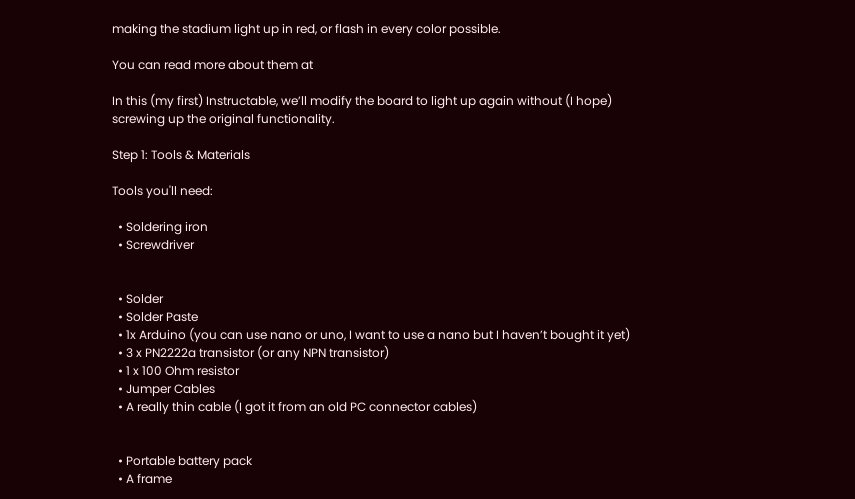making the stadium light up in red, or flash in every color possible.

You can read more about them at

In this (my first) Instructable, we’ll modify the board to light up again without (I hope) screwing up the original functionality.

Step 1: Tools & Materials

Tools you'll need:

  • Soldering iron
  • Screwdriver


  • Solder
  • Solder Paste
  • 1x Arduino (you can use nano or uno, I want to use a nano but I haven’t bought it yet)
  • 3 x PN2222a transistor (or any NPN transistor)
  • 1 x 100 Ohm resistor
  • Jumper Cables
  • A really thin cable (I got it from an old PC connector cables)


  • Portable battery pack
  • A frame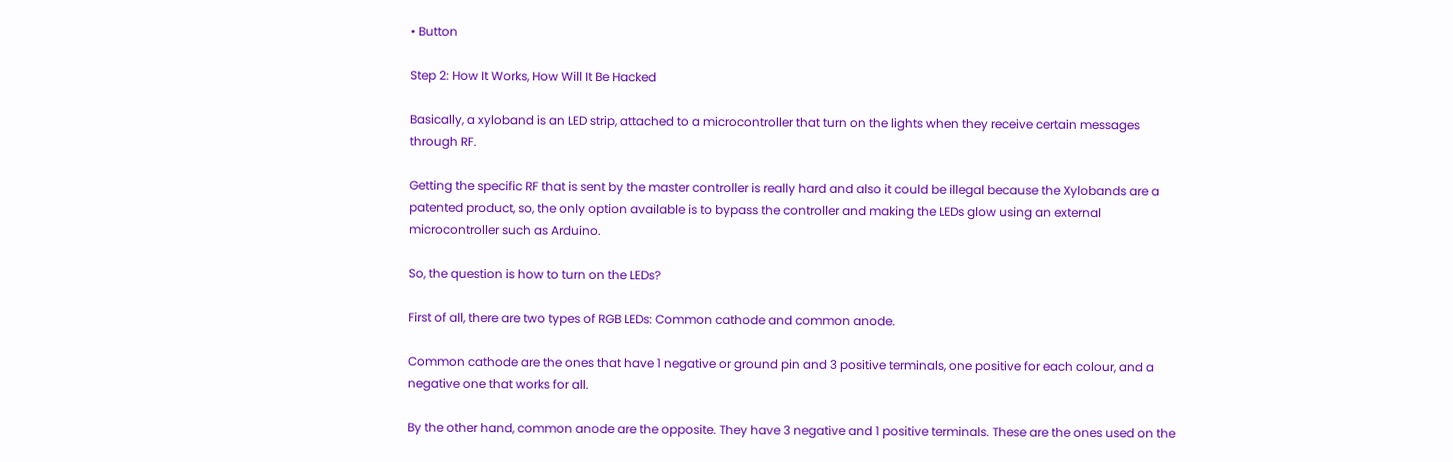• Button

Step 2: How It Works, How Will It Be Hacked

Basically, a xyloband is an LED strip, attached to a microcontroller that turn on the lights when they receive certain messages through RF.

Getting the specific RF that is sent by the master controller is really hard and also it could be illegal because the Xylobands are a patented product, so, the only option available is to bypass the controller and making the LEDs glow using an external microcontroller such as Arduino.

So, the question is how to turn on the LEDs?

First of all, there are two types of RGB LEDs: Common cathode and common anode.

Common cathode are the ones that have 1 negative or ground pin and 3 positive terminals, one positive for each colour, and a negative one that works for all.

By the other hand, common anode are the opposite. They have 3 negative and 1 positive terminals. These are the ones used on the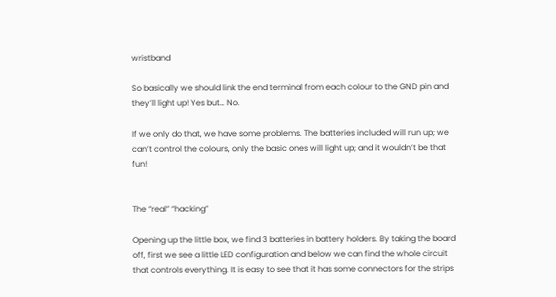wristband

So basically we should link the end terminal from each colour to the GND pin and they’ll light up! Yes but… No.

If we only do that, we have some problems. The batteries included will run up; we can’t control the colours, only the basic ones will light up; and it wouldn’t be that fun!


The “real” “hacking”

Opening up the little box, we find 3 batteries in battery holders. By taking the board off, first we see a little LED configuration and below we can find the whole circuit that controls everything. It is easy to see that it has some connectors for the strips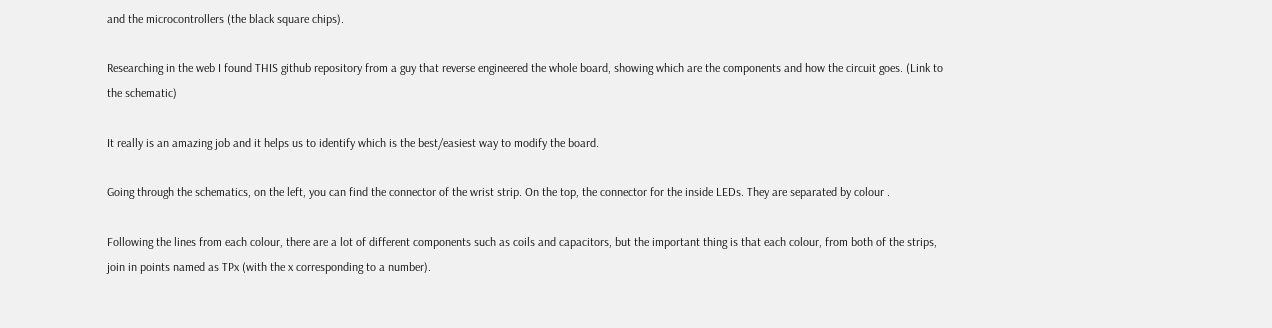and the microcontrollers (the black square chips).

Researching in the web I found THIS github repository from a guy that reverse engineered the whole board, showing which are the components and how the circuit goes. (Link to the schematic)

It really is an amazing job and it helps us to identify which is the best/easiest way to modify the board.

Going through the schematics, on the left, you can find the connector of the wrist strip. On the top, the connector for the inside LEDs. They are separated by colour .

Following the lines from each colour, there are a lot of different components such as coils and capacitors, but the important thing is that each colour, from both of the strips, join in points named as TPx (with the x corresponding to a number).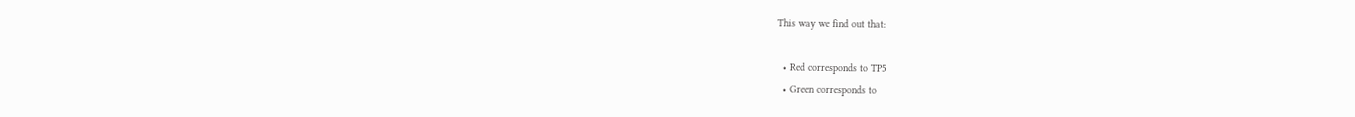This way we find out that:

  • Red corresponds to TP5
  • Green corresponds to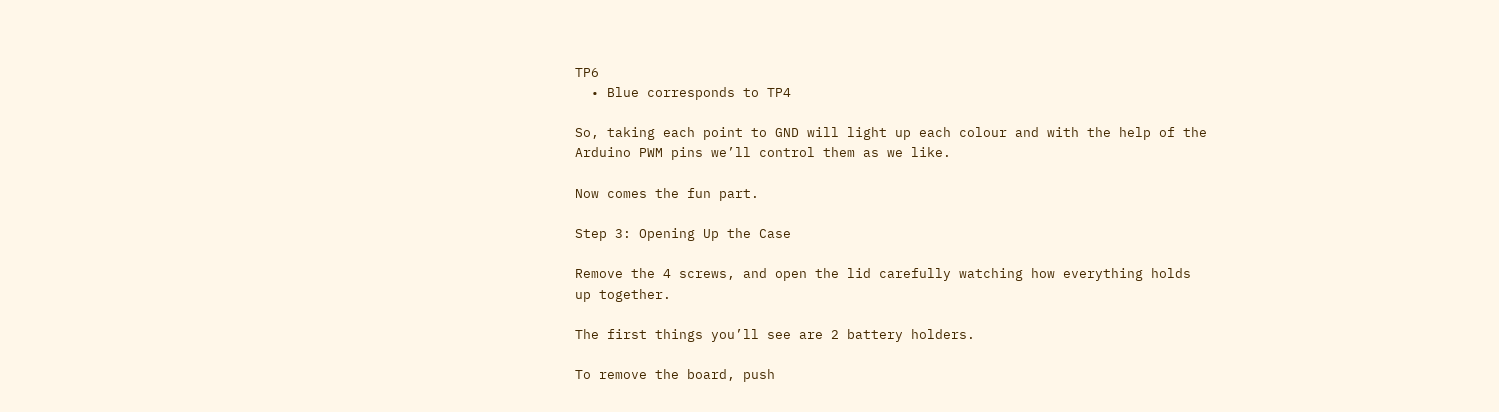TP6
  • Blue corresponds to TP4

So, taking each point to GND will light up each colour and with the help of the Arduino PWM pins we’ll control them as we like.

Now comes the fun part.

Step 3: Opening Up the Case

Remove the 4 screws, and open the lid carefully watching how everything holds up together.

The first things you’ll see are 2 battery holders.

To remove the board, push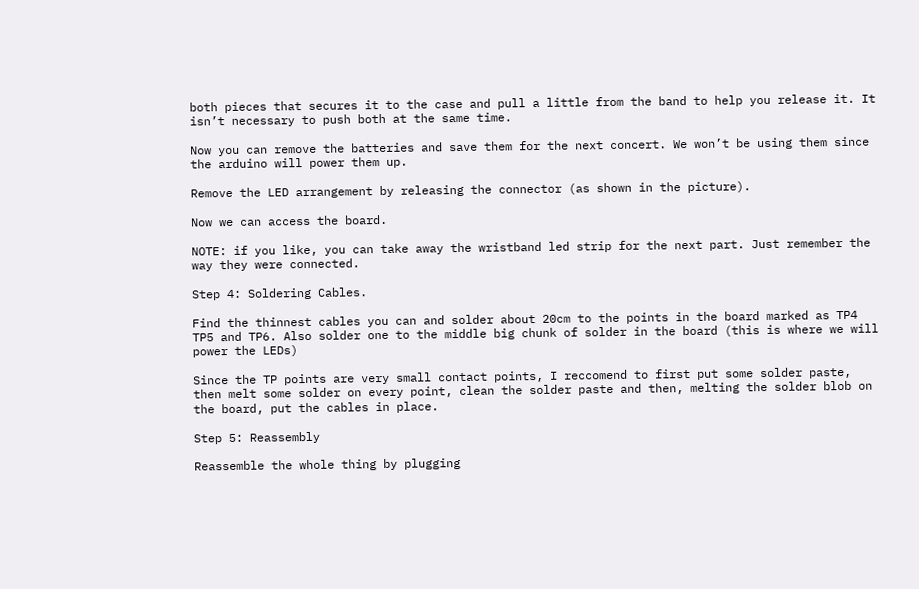both pieces that secures it to the case and pull a little from the band to help you release it. It isn’t necessary to push both at the same time.

Now you can remove the batteries and save them for the next concert. We won’t be using them since the arduino will power them up.

Remove the LED arrangement by releasing the connector (as shown in the picture).

Now we can access the board.

NOTE: if you like, you can take away the wristband led strip for the next part. Just remember the way they were connected.

Step 4: Soldering Cables.

Find the thinnest cables you can and solder about 20cm to the points in the board marked as TP4 TP5 and TP6. Also solder one to the middle big chunk of solder in the board (this is where we will power the LEDs)

Since the TP points are very small contact points, I reccomend to first put some solder paste, then melt some solder on every point, clean the solder paste and then, melting the solder blob on the board, put the cables in place.

Step 5: Reassembly

Reassemble the whole thing by plugging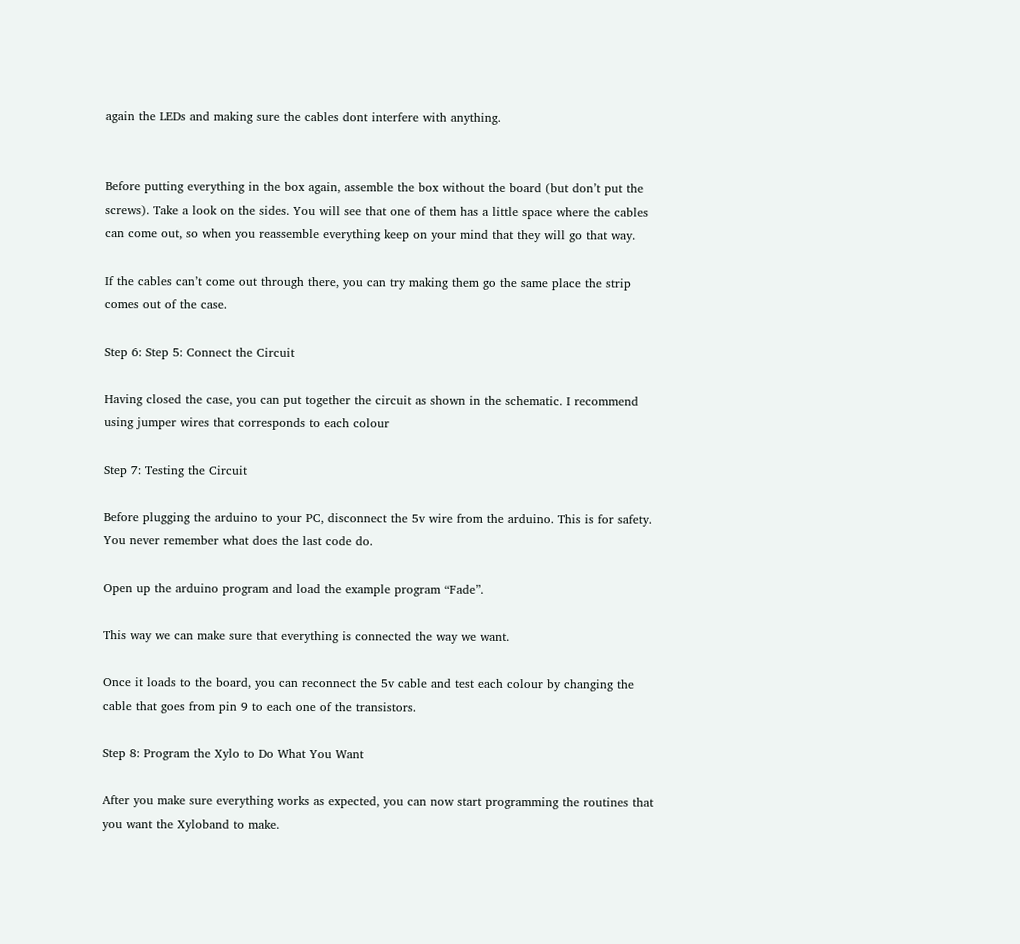again the LEDs and making sure the cables dont interfere with anything.


Before putting everything in the box again, assemble the box without the board (but don’t put the screws). Take a look on the sides. You will see that one of them has a little space where the cables can come out, so when you reassemble everything keep on your mind that they will go that way.

If the cables can’t come out through there, you can try making them go the same place the strip comes out of the case.

Step 6: Step 5: Connect the Circuit

Having closed the case, you can put together the circuit as shown in the schematic. I recommend using jumper wires that corresponds to each colour

Step 7: Testing the Circuit

Before plugging the arduino to your PC, disconnect the 5v wire from the arduino. This is for safety. You never remember what does the last code do.

Open up the arduino program and load the example program “Fade”.

This way we can make sure that everything is connected the way we want.

Once it loads to the board, you can reconnect the 5v cable and test each colour by changing the cable that goes from pin 9 to each one of the transistors.

Step 8: Program the Xylo to Do What You Want

After you make sure everything works as expected, you can now start programming the routines that you want the Xyloband to make.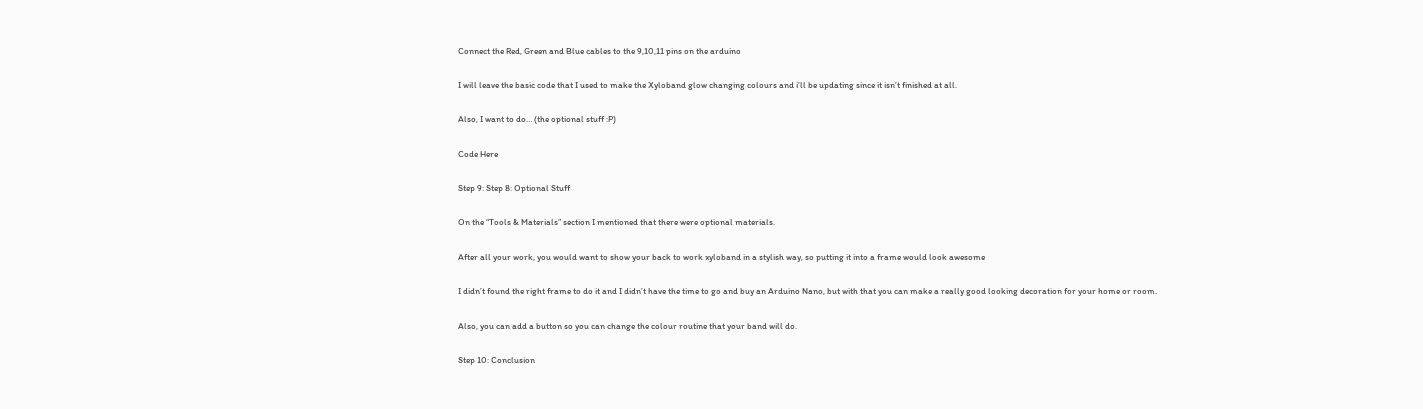Connect the Red, Green and Blue cables to the 9,10,11 pins on the arduino

I will leave the basic code that I used to make the Xyloband glow changing colours and i’ll be updating since it isn’t finished at all.

Also, I want to do… (the optional stuff :P)

Code Here

Step 9: Step 8: Optional Stuff

On the “Tools & Materials” section I mentioned that there were optional materials.

After all your work, you would want to show your back to work xyloband in a stylish way, so putting it into a frame would look awesome

I didn’t found the right frame to do it and I didn’t have the time to go and buy an Arduino Nano, but with that you can make a really good looking decoration for your home or room.

Also, you can add a button so you can change the colour routine that your band will do.

Step 10: Conclusion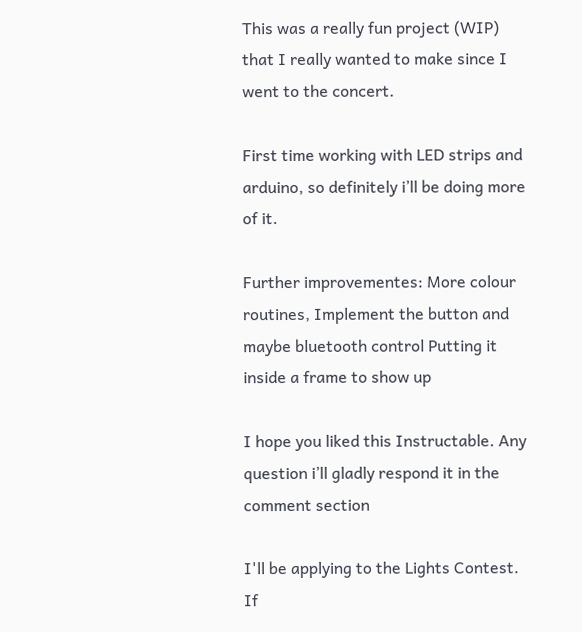This was a really fun project (WIP) that I really wanted to make since I went to the concert.

First time working with LED strips and arduino, so definitely i’ll be doing more of it.

Further improvementes: More colour routines, Implement the button and maybe bluetooth control Putting it inside a frame to show up

I hope you liked this Instructable. Any question i’ll gladly respond it in the comment section

I'll be applying to the Lights Contest. If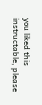you liked this instructable, please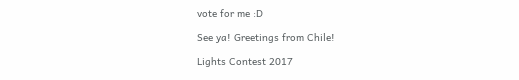vote for me :D

See ya! Greetings from Chile!

Lights Contest 2017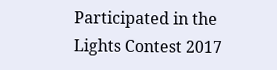Participated in the
Lights Contest 2017